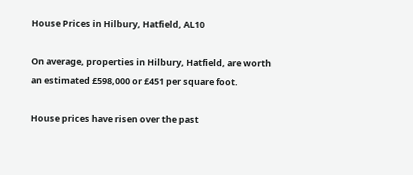House Prices in Hilbury, Hatfield, AL10

On average, properties in Hilbury, Hatfield, are worth an estimated £598,000 or £451 per square foot.

House prices have risen over the past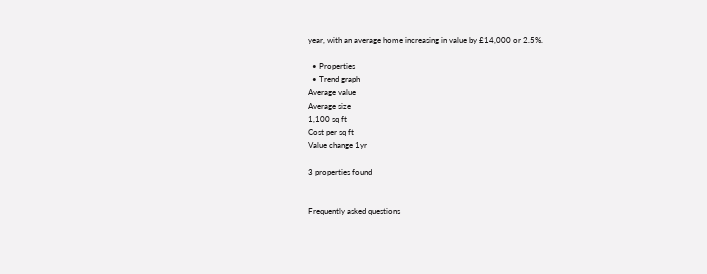year, with an average home increasing in value by £14,000 or 2.5%.

  • Properties
  • Trend graph
Average value
Average size
1,100 sq ft
Cost per sq ft
Value change 1yr

3 properties found


Frequently asked questions